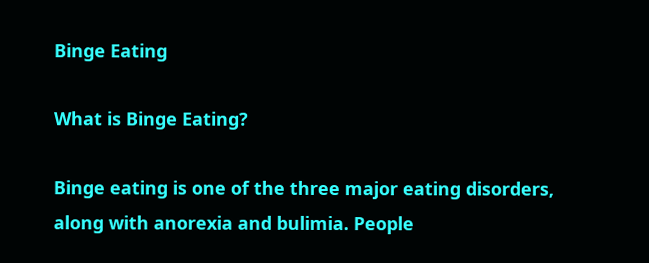Binge Eating

What is Binge Eating?

Binge eating is one of the three major eating disorders, along with anorexia and bulimia. People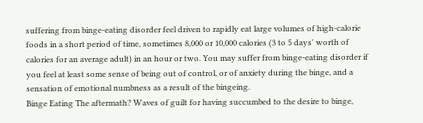suffering from binge-eating disorder feel driven to rapidly eat large volumes of high-calorie foods in a short period of time, sometimes 8,000 or 10,000 calories (3 to 5 days' worth of calories for an average adult) in an hour or two. You may suffer from binge-eating disorder if you feel at least some sense of being out of control, or of anxiety during the binge, and a sensation of emotional numbness as a result of the bingeing.
Binge Eating The aftermath? Waves of guilt for having succumbed to the desire to binge,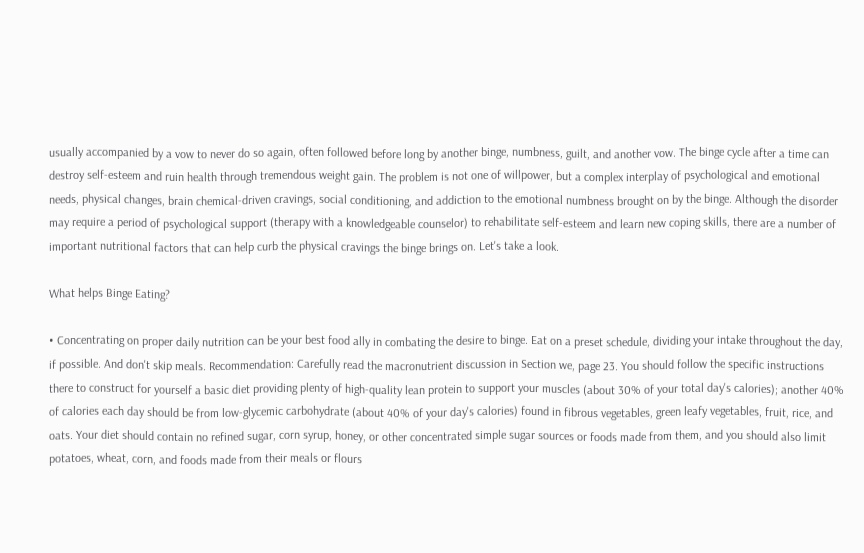usually accompanied by a vow to never do so again, often followed before long by another binge, numbness, guilt, and another vow. The binge cycle after a time can destroy self-esteem and ruin health through tremendous weight gain. The problem is not one of willpower, but a complex interplay of psychological and emotional needs, physical changes, brain chemical-driven cravings, social conditioning, and addiction to the emotional numbness brought on by the binge. Although the disorder may require a period of psychological support (therapy with a knowledgeable counselor) to rehabilitate self-esteem and learn new coping skills, there are a number of important nutritional factors that can help curb the physical cravings the binge brings on. Let's take a look.

What helps Binge Eating?

• Concentrating on proper daily nutrition can be your best food ally in combating the desire to binge. Eat on a preset schedule, dividing your intake throughout the day, if possible. And don't skip meals. Recommendation: Carefully read the macronutrient discussion in Section we, page 23. You should follow the specific instructions there to construct for yourself a basic diet providing plenty of high-quality lean protein to support your muscles (about 30% of your total day's calories); another 40% of calories each day should be from low-glycemic carbohydrate (about 40% of your day's calories) found in fibrous vegetables, green leafy vegetables, fruit, rice, and oats. Your diet should contain no refined sugar, corn syrup, honey, or other concentrated simple sugar sources or foods made from them, and you should also limit potatoes, wheat, corn, and foods made from their meals or flours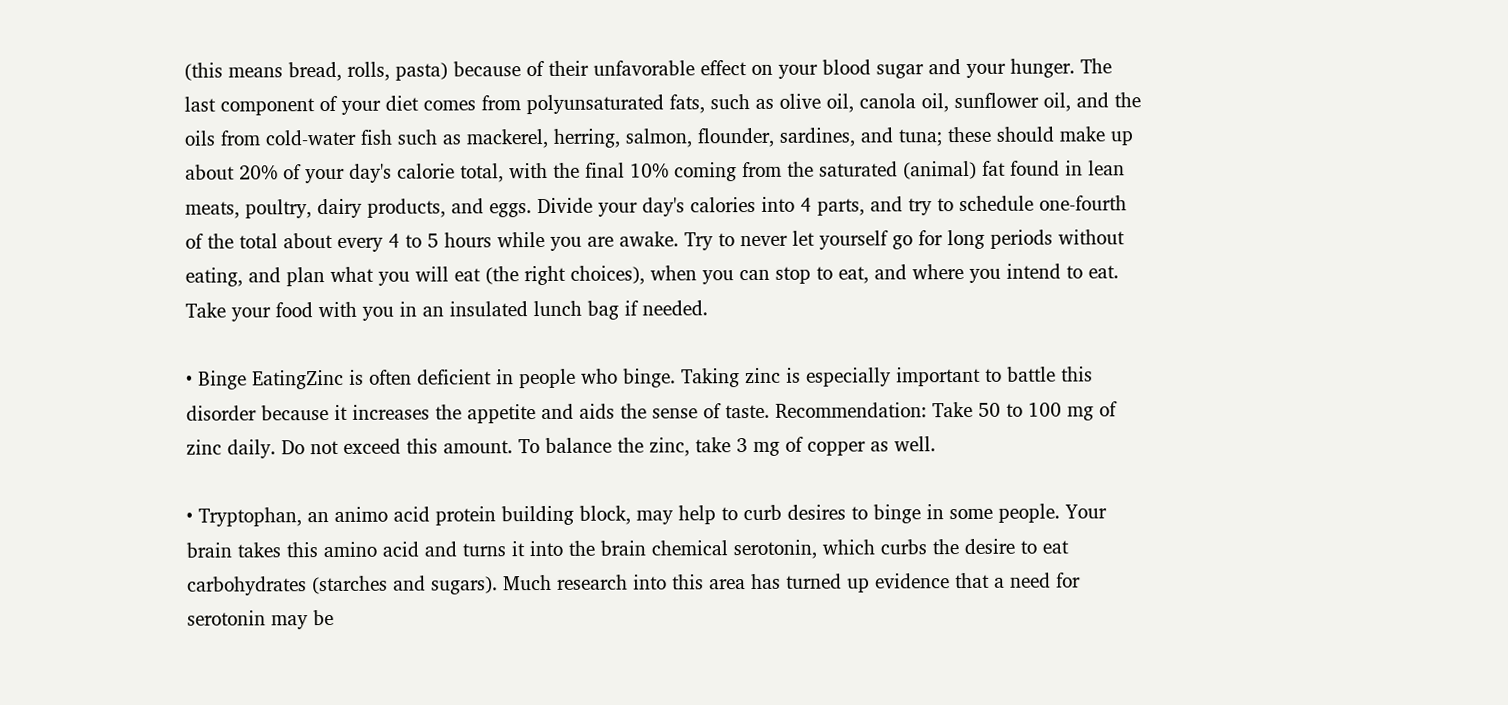(this means bread, rolls, pasta) because of their unfavorable effect on your blood sugar and your hunger. The last component of your diet comes from polyunsaturated fats, such as olive oil, canola oil, sunflower oil, and the oils from cold-water fish such as mackerel, herring, salmon, flounder, sardines, and tuna; these should make up about 20% of your day's calorie total, with the final 10% coming from the saturated (animal) fat found in lean meats, poultry, dairy products, and eggs. Divide your day's calories into 4 parts, and try to schedule one-fourth of the total about every 4 to 5 hours while you are awake. Try to never let yourself go for long periods without eating, and plan what you will eat (the right choices), when you can stop to eat, and where you intend to eat. Take your food with you in an insulated lunch bag if needed.

• Binge EatingZinc is often deficient in people who binge. Taking zinc is especially important to battle this disorder because it increases the appetite and aids the sense of taste. Recommendation: Take 50 to 100 mg of zinc daily. Do not exceed this amount. To balance the zinc, take 3 mg of copper as well.

• Tryptophan, an animo acid protein building block, may help to curb desires to binge in some people. Your brain takes this amino acid and turns it into the brain chemical serotonin, which curbs the desire to eat carbohydrates (starches and sugars). Much research into this area has turned up evidence that a need for serotonin may be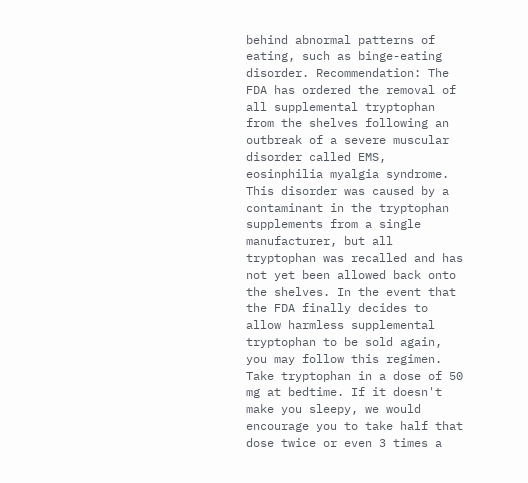behind abnormal patterns of eating, such as binge-eating disorder. Recommendation: The FDA has ordered the removal of all supplemental tryptophan from the shelves following an outbreak of a severe muscular disorder called EMS, eosinphilia myalgia syndrome. This disorder was caused by a contaminant in the tryptophan supplements from a single manufacturer, but all tryptophan was recalled and has not yet been allowed back onto the shelves. In the event that the FDA finally decides to allow harmless supplemental tryptophan to be sold again, you may follow this regimen. Take tryptophan in a dose of 50 mg at bedtime. If it doesn't make you sleepy, we would encourage you to take half that dose twice or even 3 times a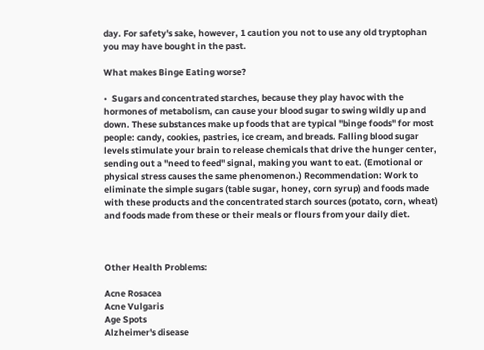day. For safety's sake, however, 1 caution you not to use any old tryptophan you may have bought in the past.

What makes Binge Eating worse?

•  Sugars and concentrated starches, because they play havoc with the hormones of metabolism, can cause your blood sugar to swing wildly up and down. These substances make up foods that are typical "binge foods" for most people: candy, cookies, pastries, ice cream, and breads. Falling blood sugar levels stimulate your brain to release chemicals that drive the hunger center, sending out a "need to feed" signal, making you want to eat. (Emotional or physical stress causes the same phenomenon.) Recommendation: Work to eliminate the simple sugars (table sugar, honey, corn syrup) and foods made with these products and the concentrated starch sources (potato, corn, wheat) and foods made from these or their meals or flours from your daily diet.



Other Health Problems:

Acne Rosacea
Acne Vulgaris
Age Spots
Alzheimer's disease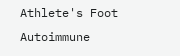Athlete's Foot
Autoimmune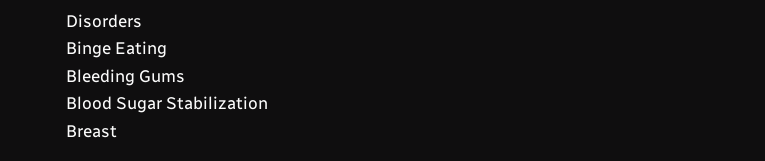Disorders
Binge Eating
Bleeding Gums
Blood Sugar Stabilization
Breast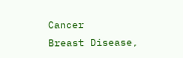Cancer
Breast Disease,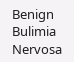Benign
Bulimia Nervosa